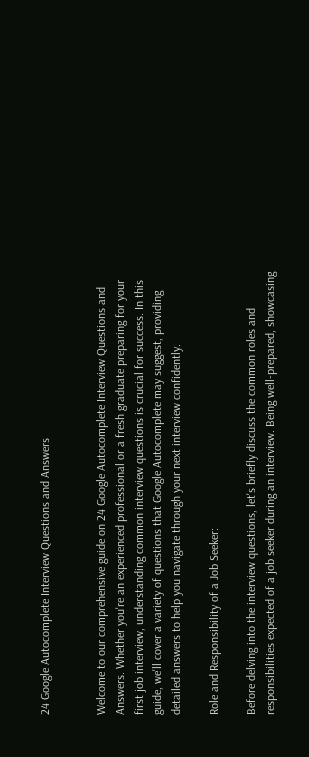24 Google Autocomplete Interview Questions and Answers


Welcome to our comprehensive guide on 24 Google Autocomplete Interview Questions and Answers. Whether you're an experienced professional or a fresh graduate preparing for your first job interview, understanding common interview questions is crucial for success. In this guide, we'll cover a variety of questions that Google Autocomplete may suggest, providing detailed answers to help you navigate through your next interview confidently.

Role and Responsibility of a Job Seeker:

Before delving into the interview questions, let's briefly discuss the common roles and responsibilities expected of a job seeker during an interview. Being well-prepared, showcasing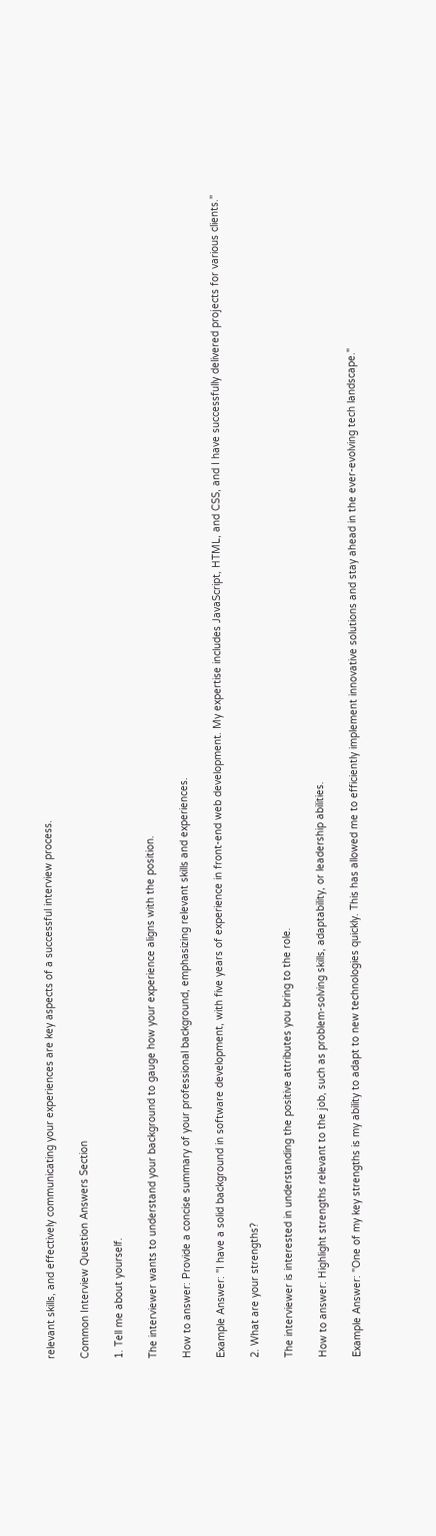relevant skills, and effectively communicating your experiences are key aspects of a successful interview process.

Common Interview Question Answers Section

1. Tell me about yourself.

The interviewer wants to understand your background to gauge how your experience aligns with the position.

How to answer: Provide a concise summary of your professional background, emphasizing relevant skills and experiences.

Example Answer: "I have a solid background in software development, with five years of experience in front-end web development. My expertise includes JavaScript, HTML, and CSS, and I have successfully delivered projects for various clients."

2. What are your strengths?

The interviewer is interested in understanding the positive attributes you bring to the role.

How to answer: Highlight strengths relevant to the job, such as problem-solving skills, adaptability, or leadership abilities.

Example Answer: "One of my key strengths is my ability to adapt to new technologies quickly. This has allowed me to efficiently implement innovative solutions and stay ahead in the ever-evolving tech landscape."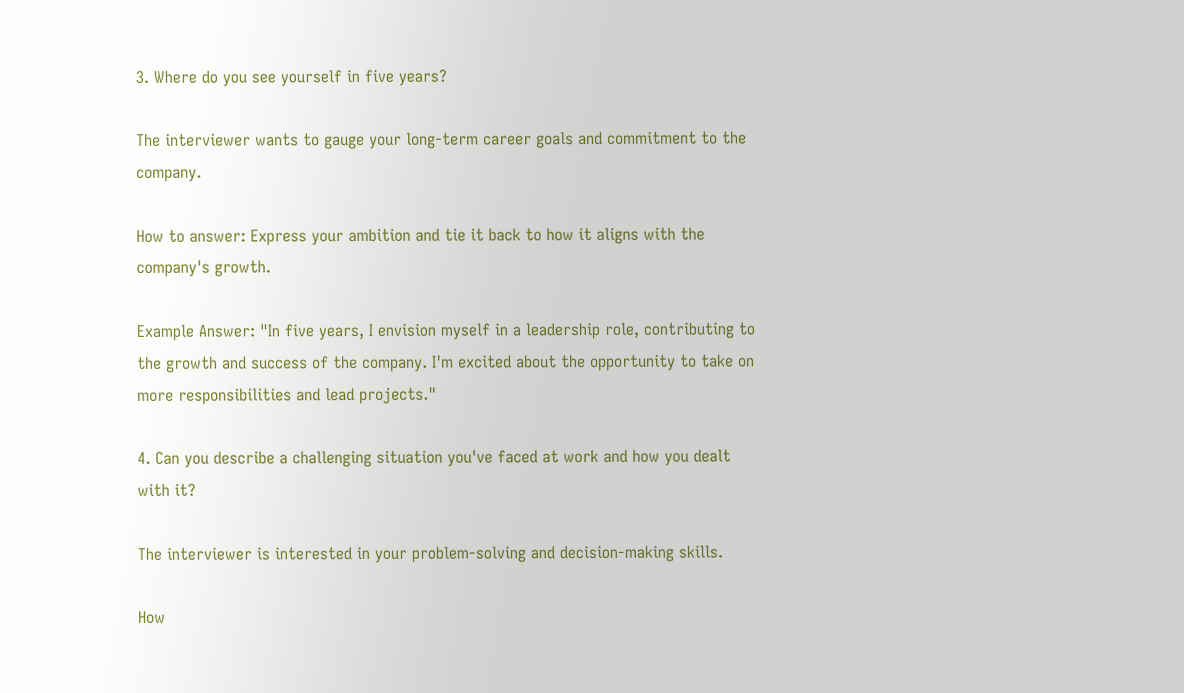3. Where do you see yourself in five years?

The interviewer wants to gauge your long-term career goals and commitment to the company.

How to answer: Express your ambition and tie it back to how it aligns with the company's growth.

Example Answer: "In five years, I envision myself in a leadership role, contributing to the growth and success of the company. I'm excited about the opportunity to take on more responsibilities and lead projects."

4. Can you describe a challenging situation you've faced at work and how you dealt with it?

The interviewer is interested in your problem-solving and decision-making skills.

How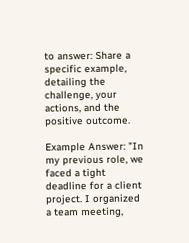to answer: Share a specific example, detailing the challenge, your actions, and the positive outcome.

Example Answer: "In my previous role, we faced a tight deadline for a client project. I organized a team meeting,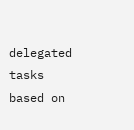delegated tasks based on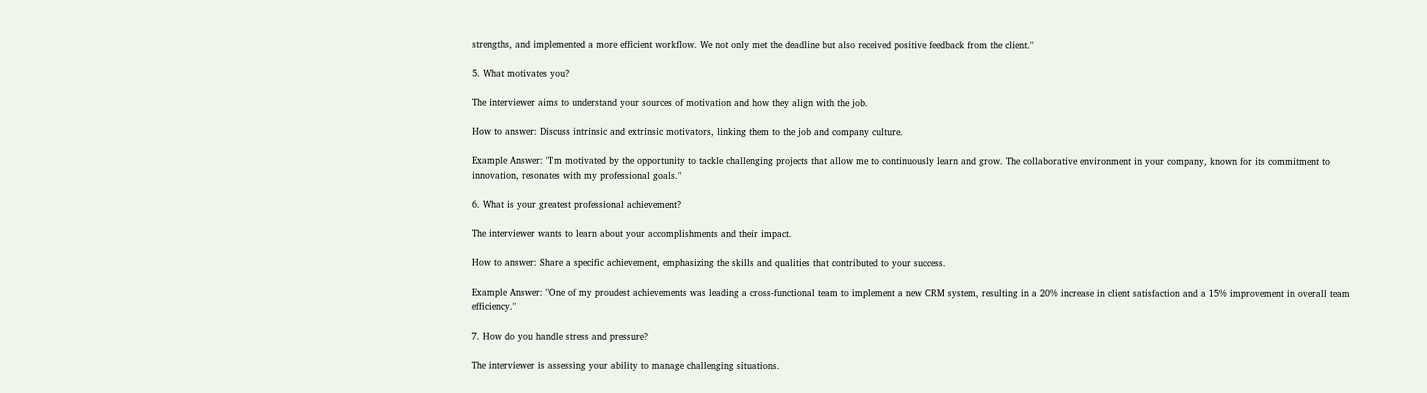strengths, and implemented a more efficient workflow. We not only met the deadline but also received positive feedback from the client."

5. What motivates you?

The interviewer aims to understand your sources of motivation and how they align with the job.

How to answer: Discuss intrinsic and extrinsic motivators, linking them to the job and company culture.

Example Answer: "I'm motivated by the opportunity to tackle challenging projects that allow me to continuously learn and grow. The collaborative environment in your company, known for its commitment to innovation, resonates with my professional goals."

6. What is your greatest professional achievement?

The interviewer wants to learn about your accomplishments and their impact.

How to answer: Share a specific achievement, emphasizing the skills and qualities that contributed to your success.

Example Answer: "One of my proudest achievements was leading a cross-functional team to implement a new CRM system, resulting in a 20% increase in client satisfaction and a 15% improvement in overall team efficiency."

7. How do you handle stress and pressure?

The interviewer is assessing your ability to manage challenging situations.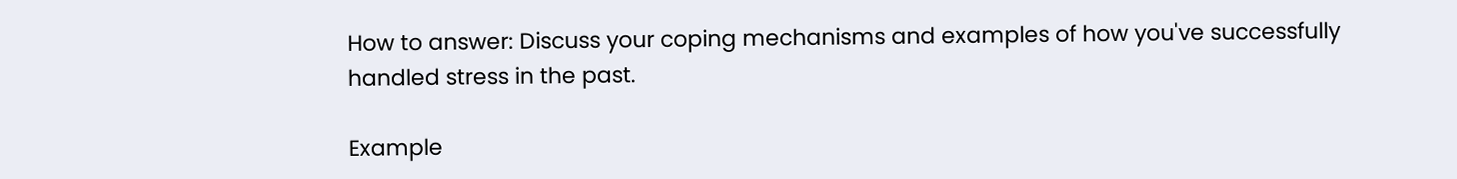How to answer: Discuss your coping mechanisms and examples of how you've successfully handled stress in the past.

Example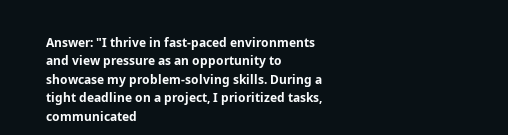Answer: "I thrive in fast-paced environments and view pressure as an opportunity to showcase my problem-solving skills. During a tight deadline on a project, I prioritized tasks, communicated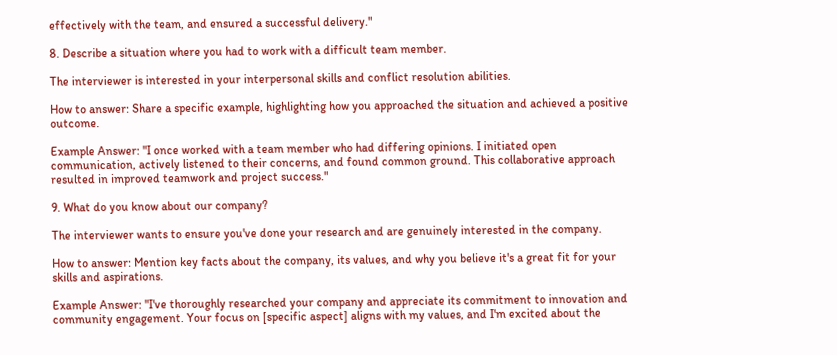effectively with the team, and ensured a successful delivery."

8. Describe a situation where you had to work with a difficult team member.

The interviewer is interested in your interpersonal skills and conflict resolution abilities.

How to answer: Share a specific example, highlighting how you approached the situation and achieved a positive outcome.

Example Answer: "I once worked with a team member who had differing opinions. I initiated open communication, actively listened to their concerns, and found common ground. This collaborative approach resulted in improved teamwork and project success."

9. What do you know about our company?

The interviewer wants to ensure you've done your research and are genuinely interested in the company.

How to answer: Mention key facts about the company, its values, and why you believe it's a great fit for your skills and aspirations.

Example Answer: "I've thoroughly researched your company and appreciate its commitment to innovation and community engagement. Your focus on [specific aspect] aligns with my values, and I'm excited about the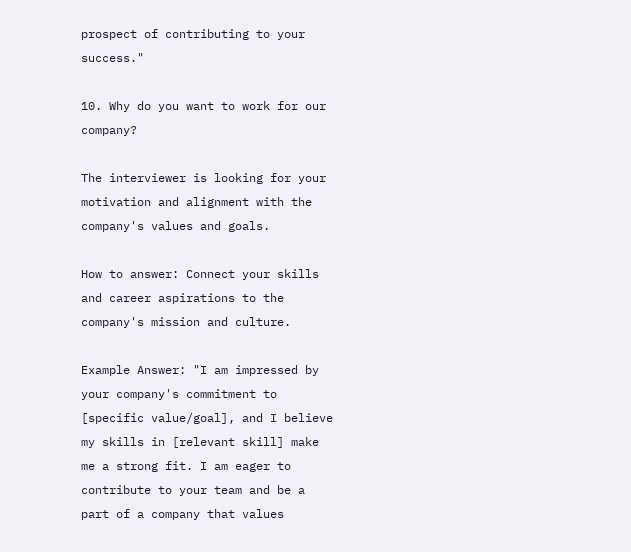prospect of contributing to your success."

10. Why do you want to work for our company?

The interviewer is looking for your motivation and alignment with the company's values and goals.

How to answer: Connect your skills and career aspirations to the company's mission and culture.

Example Answer: "I am impressed by your company's commitment to [specific value/goal], and I believe my skills in [relevant skill] make me a strong fit. I am eager to contribute to your team and be a part of a company that values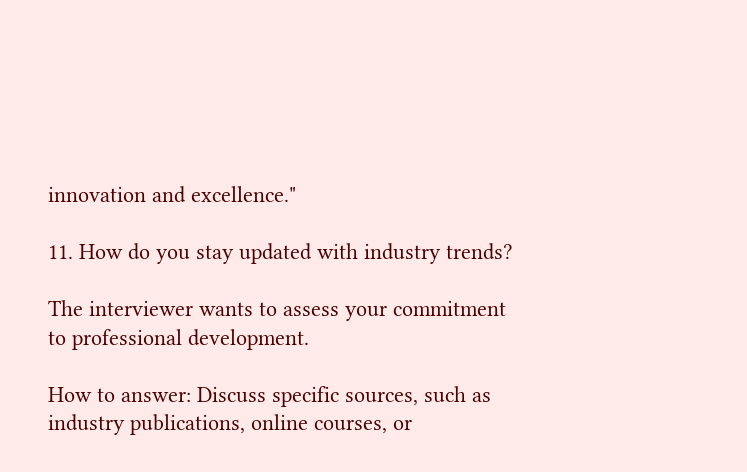innovation and excellence."

11. How do you stay updated with industry trends?

The interviewer wants to assess your commitment to professional development.

How to answer: Discuss specific sources, such as industry publications, online courses, or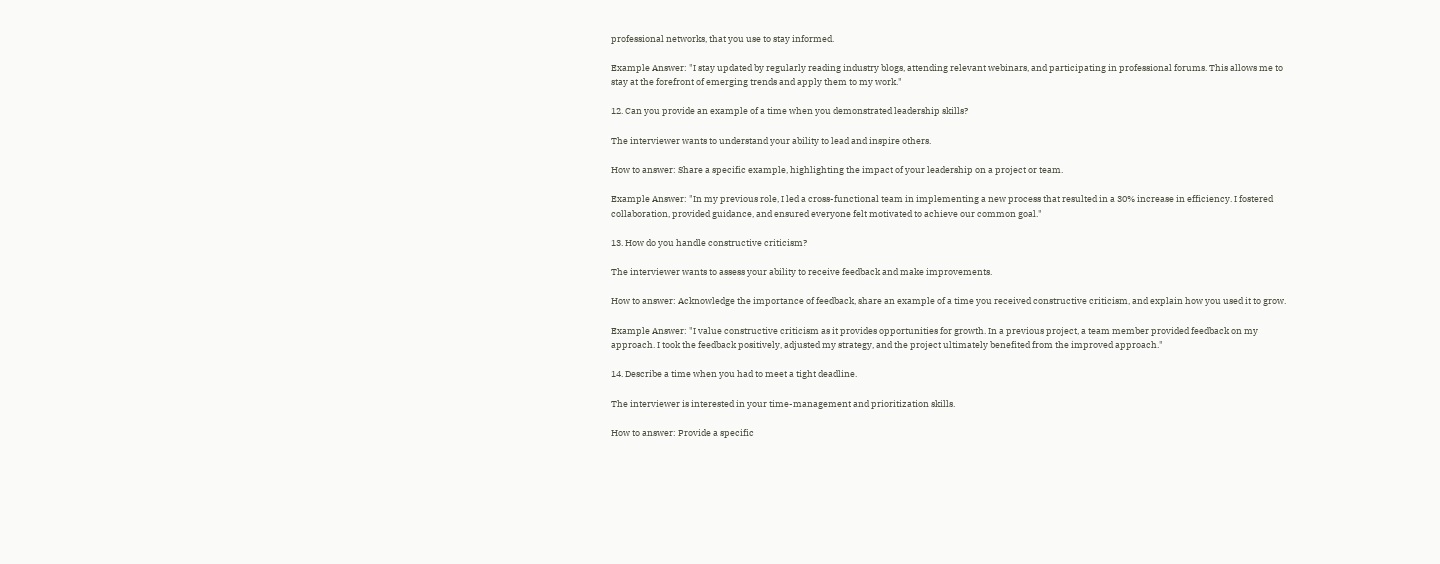professional networks, that you use to stay informed.

Example Answer: "I stay updated by regularly reading industry blogs, attending relevant webinars, and participating in professional forums. This allows me to stay at the forefront of emerging trends and apply them to my work."

12. Can you provide an example of a time when you demonstrated leadership skills?

The interviewer wants to understand your ability to lead and inspire others.

How to answer: Share a specific example, highlighting the impact of your leadership on a project or team.

Example Answer: "In my previous role, I led a cross-functional team in implementing a new process that resulted in a 30% increase in efficiency. I fostered collaboration, provided guidance, and ensured everyone felt motivated to achieve our common goal."

13. How do you handle constructive criticism?

The interviewer wants to assess your ability to receive feedback and make improvements.

How to answer: Acknowledge the importance of feedback, share an example of a time you received constructive criticism, and explain how you used it to grow.

Example Answer: "I value constructive criticism as it provides opportunities for growth. In a previous project, a team member provided feedback on my approach. I took the feedback positively, adjusted my strategy, and the project ultimately benefited from the improved approach."

14. Describe a time when you had to meet a tight deadline.

The interviewer is interested in your time-management and prioritization skills.

How to answer: Provide a specific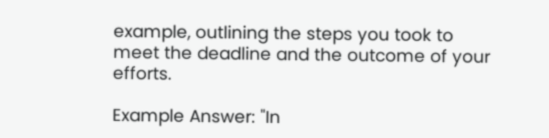example, outlining the steps you took to meet the deadline and the outcome of your efforts.

Example Answer: "In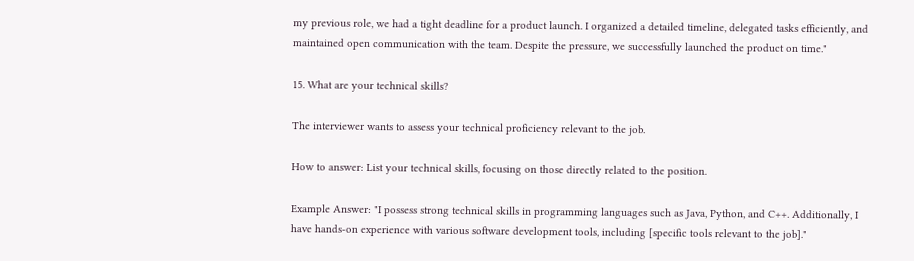my previous role, we had a tight deadline for a product launch. I organized a detailed timeline, delegated tasks efficiently, and maintained open communication with the team. Despite the pressure, we successfully launched the product on time."

15. What are your technical skills?

The interviewer wants to assess your technical proficiency relevant to the job.

How to answer: List your technical skills, focusing on those directly related to the position.

Example Answer: "I possess strong technical skills in programming languages such as Java, Python, and C++. Additionally, I have hands-on experience with various software development tools, including [specific tools relevant to the job]."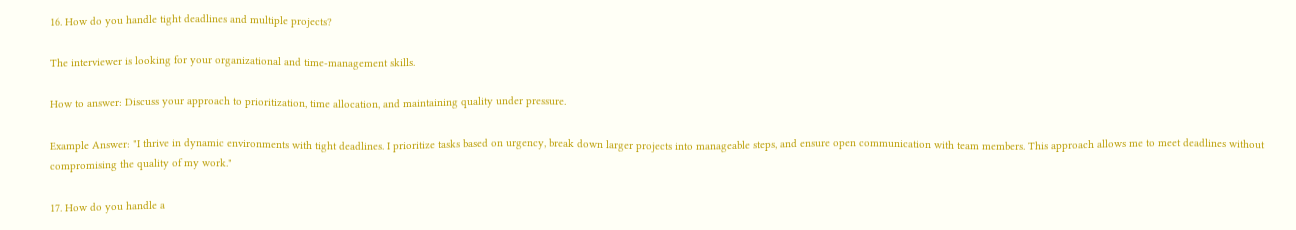16. How do you handle tight deadlines and multiple projects?

The interviewer is looking for your organizational and time-management skills.

How to answer: Discuss your approach to prioritization, time allocation, and maintaining quality under pressure.

Example Answer: "I thrive in dynamic environments with tight deadlines. I prioritize tasks based on urgency, break down larger projects into manageable steps, and ensure open communication with team members. This approach allows me to meet deadlines without compromising the quality of my work."

17. How do you handle a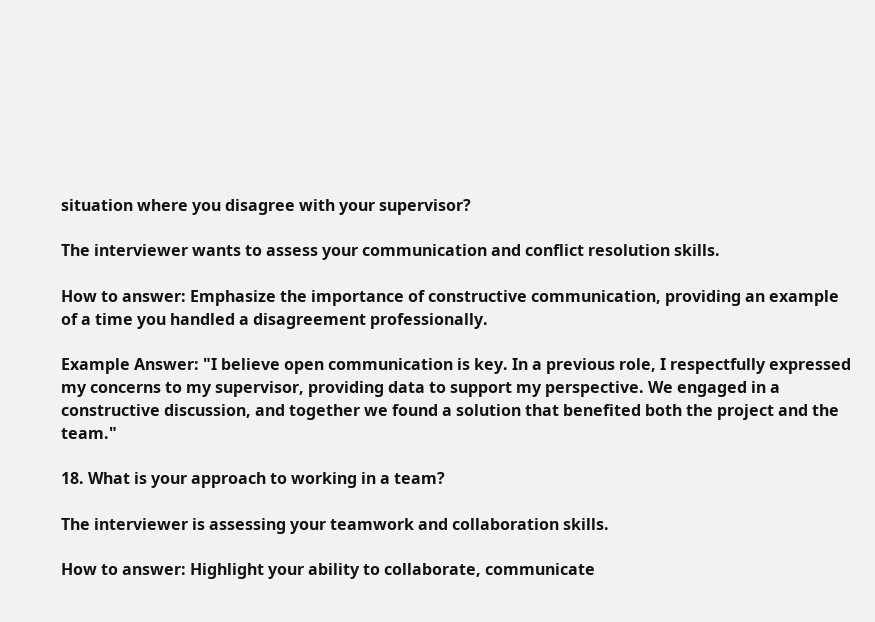situation where you disagree with your supervisor?

The interviewer wants to assess your communication and conflict resolution skills.

How to answer: Emphasize the importance of constructive communication, providing an example of a time you handled a disagreement professionally.

Example Answer: "I believe open communication is key. In a previous role, I respectfully expressed my concerns to my supervisor, providing data to support my perspective. We engaged in a constructive discussion, and together we found a solution that benefited both the project and the team."

18. What is your approach to working in a team?

The interviewer is assessing your teamwork and collaboration skills.

How to answer: Highlight your ability to collaborate, communicate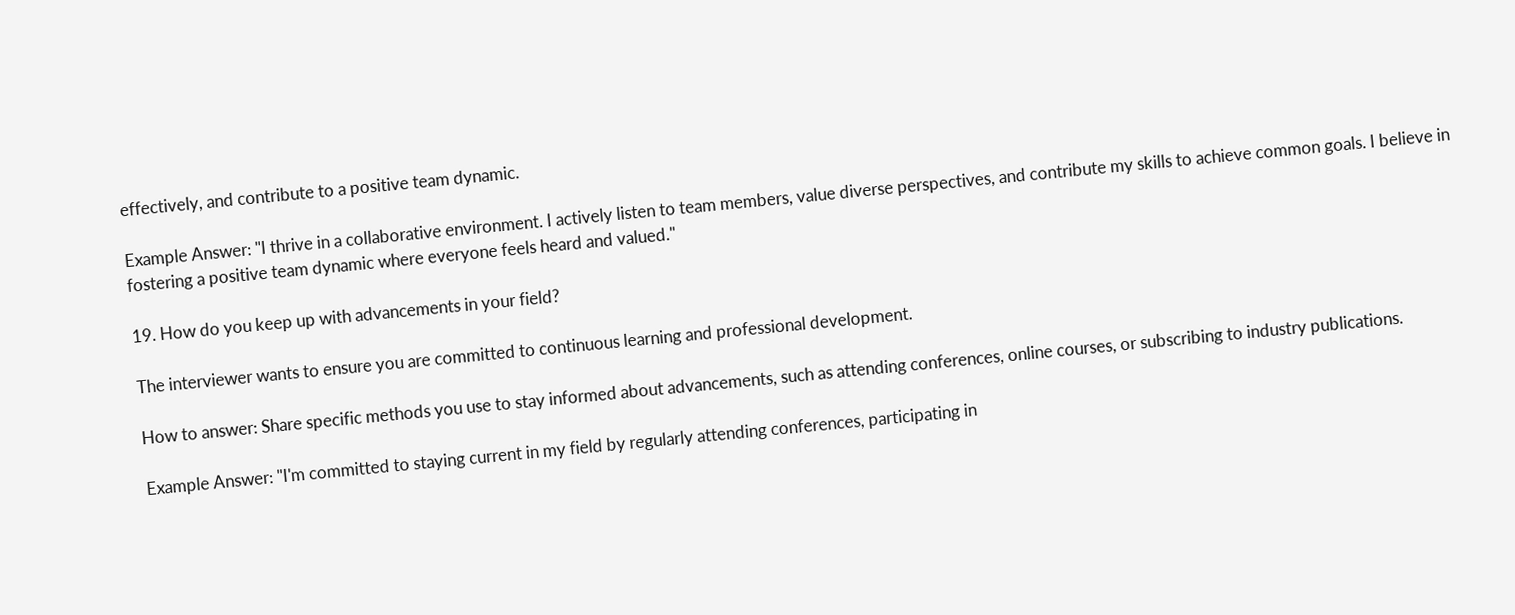effectively, and contribute to a positive team dynamic.

Example Answer: "I thrive in a collaborative environment. I actively listen to team members, value diverse perspectives, and contribute my skills to achieve common goals. I believe in fostering a positive team dynamic where everyone feels heard and valued."

19. How do you keep up with advancements in your field?

The interviewer wants to ensure you are committed to continuous learning and professional development.

How to answer: Share specific methods you use to stay informed about advancements, such as attending conferences, online courses, or subscribing to industry publications.

Example Answer: "I'm committed to staying current in my field by regularly attending conferences, participating in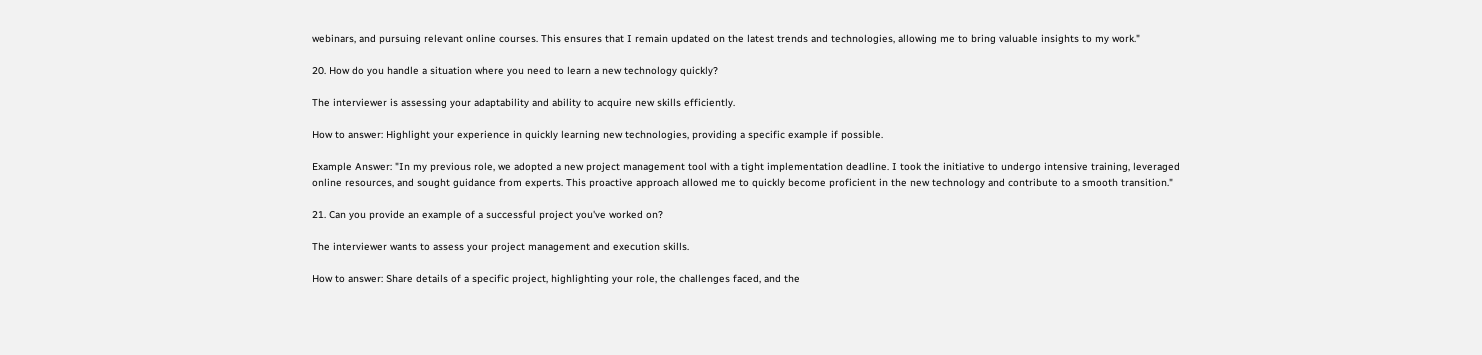webinars, and pursuing relevant online courses. This ensures that I remain updated on the latest trends and technologies, allowing me to bring valuable insights to my work."

20. How do you handle a situation where you need to learn a new technology quickly?

The interviewer is assessing your adaptability and ability to acquire new skills efficiently.

How to answer: Highlight your experience in quickly learning new technologies, providing a specific example if possible.

Example Answer: "In my previous role, we adopted a new project management tool with a tight implementation deadline. I took the initiative to undergo intensive training, leveraged online resources, and sought guidance from experts. This proactive approach allowed me to quickly become proficient in the new technology and contribute to a smooth transition."

21. Can you provide an example of a successful project you've worked on?

The interviewer wants to assess your project management and execution skills.

How to answer: Share details of a specific project, highlighting your role, the challenges faced, and the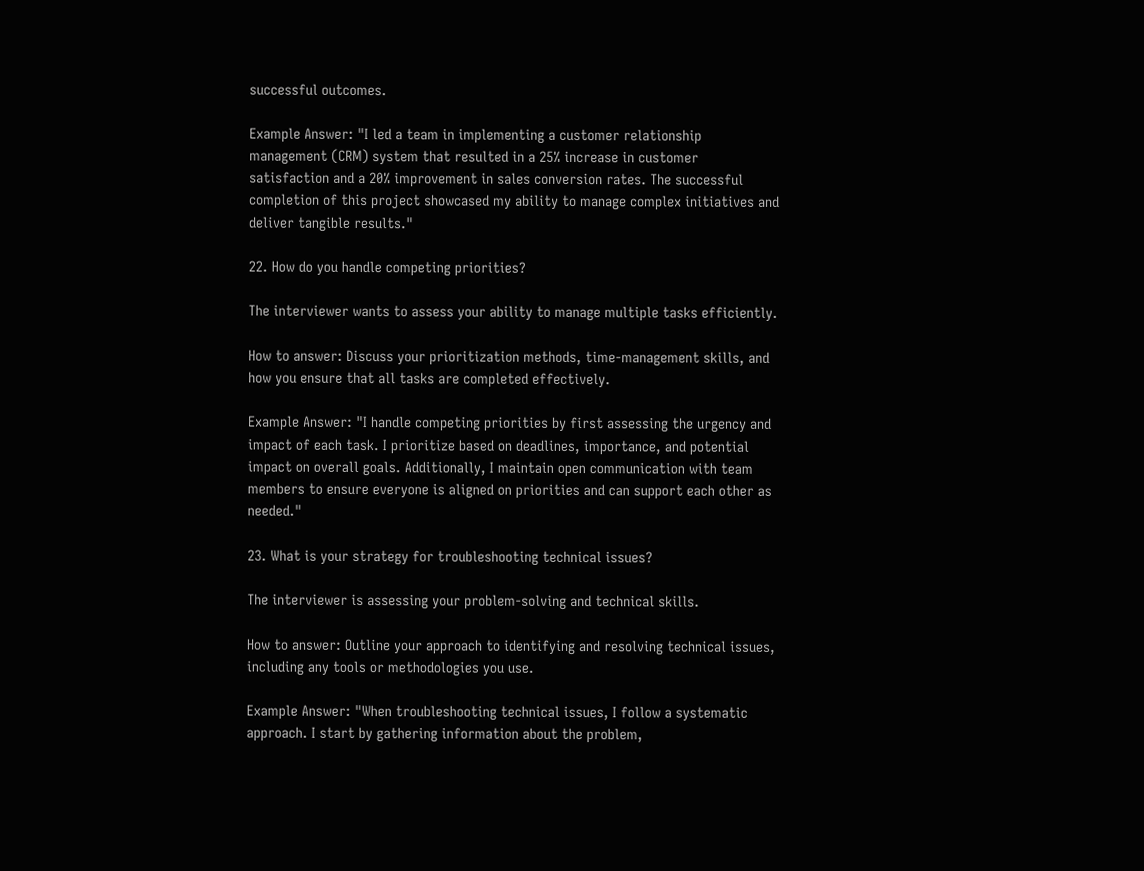successful outcomes.

Example Answer: "I led a team in implementing a customer relationship management (CRM) system that resulted in a 25% increase in customer satisfaction and a 20% improvement in sales conversion rates. The successful completion of this project showcased my ability to manage complex initiatives and deliver tangible results."

22. How do you handle competing priorities?

The interviewer wants to assess your ability to manage multiple tasks efficiently.

How to answer: Discuss your prioritization methods, time-management skills, and how you ensure that all tasks are completed effectively.

Example Answer: "I handle competing priorities by first assessing the urgency and impact of each task. I prioritize based on deadlines, importance, and potential impact on overall goals. Additionally, I maintain open communication with team members to ensure everyone is aligned on priorities and can support each other as needed."

23. What is your strategy for troubleshooting technical issues?

The interviewer is assessing your problem-solving and technical skills.

How to answer: Outline your approach to identifying and resolving technical issues, including any tools or methodologies you use.

Example Answer: "When troubleshooting technical issues, I follow a systematic approach. I start by gathering information about the problem,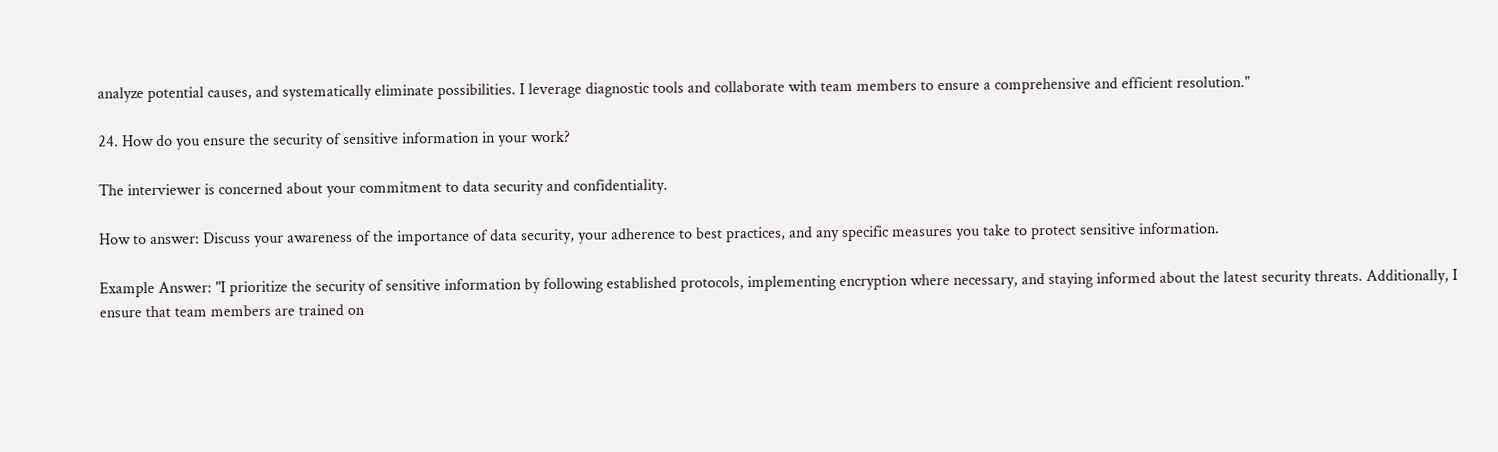analyze potential causes, and systematically eliminate possibilities. I leverage diagnostic tools and collaborate with team members to ensure a comprehensive and efficient resolution."

24. How do you ensure the security of sensitive information in your work?

The interviewer is concerned about your commitment to data security and confidentiality.

How to answer: Discuss your awareness of the importance of data security, your adherence to best practices, and any specific measures you take to protect sensitive information.

Example Answer: "I prioritize the security of sensitive information by following established protocols, implementing encryption where necessary, and staying informed about the latest security threats. Additionally, I ensure that team members are trained on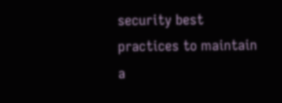security best practices to maintain a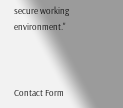secure working environment."



Contact Form